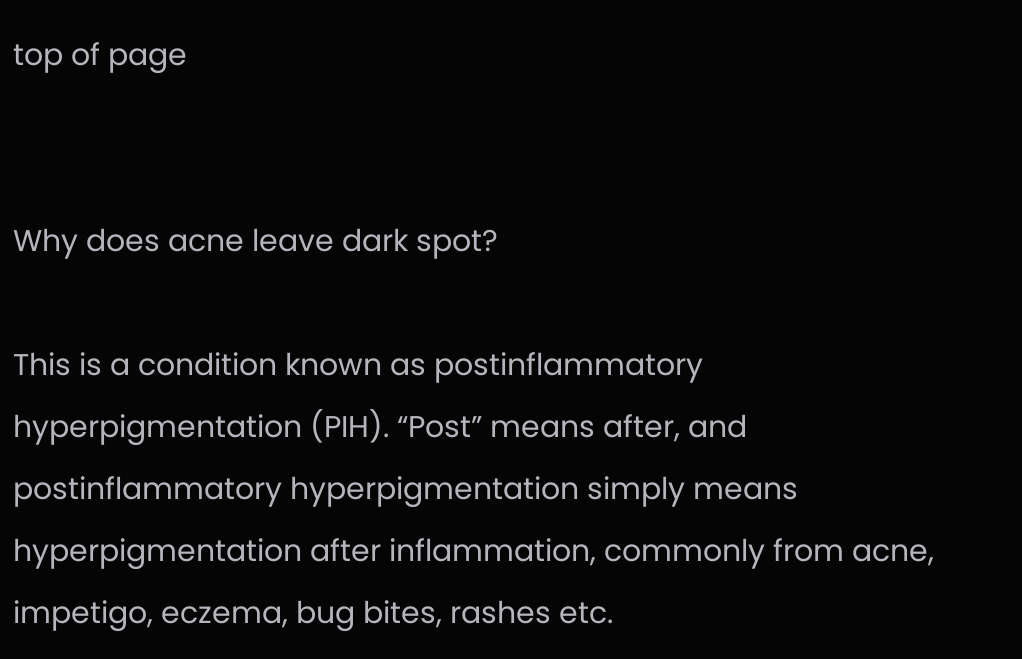top of page


Why does acne leave dark spot?

This is a condition known as postinflammatory hyperpigmentation (PIH). “Post” means after, and postinflammatory hyperpigmentation simply means hyperpigmentation after inflammation, commonly from acne, impetigo, eczema, bug bites, rashes etc.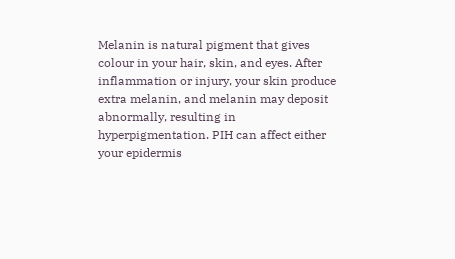Melanin is natural pigment that gives colour in your hair, skin, and eyes. After inflammation or injury, your skin produce extra melanin, and melanin may deposit abnormally, resulting in hyperpigmentation. PIH can affect either your epidermis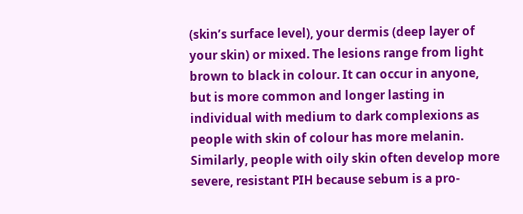(skin’s surface level), your dermis (deep layer of your skin) or mixed. The lesions range from light brown to black in colour. It can occur in anyone, but is more common and longer lasting in individual with medium to dark complexions as people with skin of colour has more melanin. Similarly, people with oily skin often develop more severe, resistant PIH because sebum is a pro-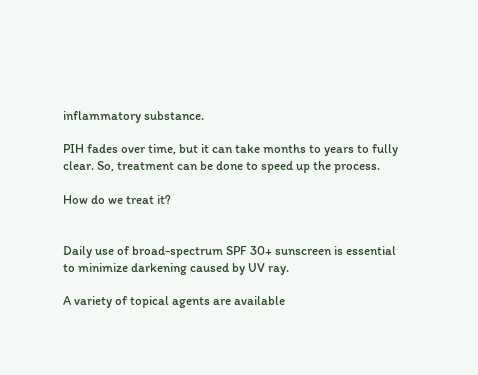inflammatory substance.

PIH fades over time, but it can take months to years to fully clear. So, treatment can be done to speed up the process.

How do we treat it?


Daily use of broad-spectrum SPF 30+ sunscreen is essential to minimize darkening caused by UV ray.

A variety of topical agents are available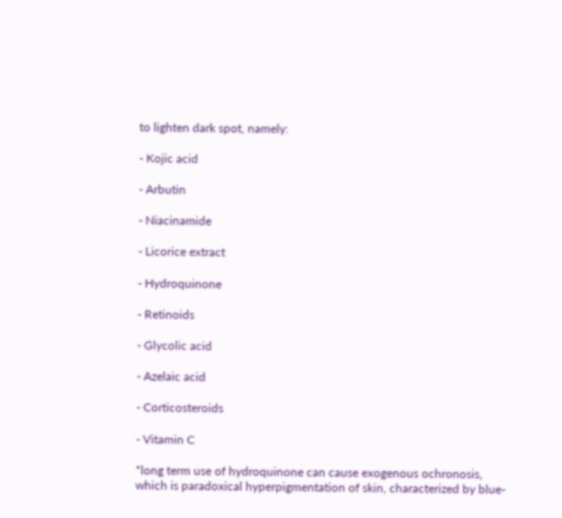to lighten dark spot, namely:

- Kojic acid

- Arbutin

- Niacinamide

- Licorice extract

- Hydroquinone

- Retinoids

- Glycolic acid

- Azelaic acid

- Corticosteroids

- Vitamin C

*long term use of hydroquinone can cause exogenous ochronosis, which is paradoxical hyperpigmentation of skin, characterized by blue-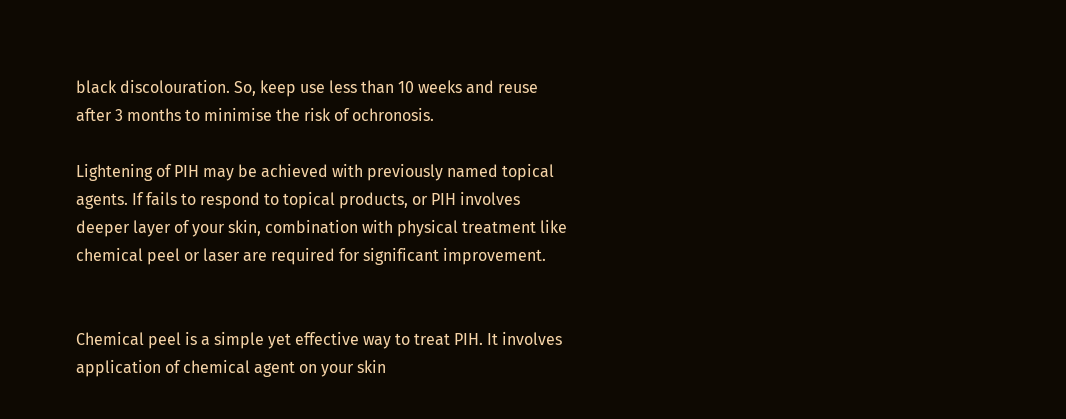black discolouration. So, keep use less than 10 weeks and reuse after 3 months to minimise the risk of ochronosis.

Lightening of PIH may be achieved with previously named topical agents. If fails to respond to topical products, or PIH involves deeper layer of your skin, combination with physical treatment like chemical peel or laser are required for significant improvement.


Chemical peel is a simple yet effective way to treat PIH. It involves application of chemical agent on your skin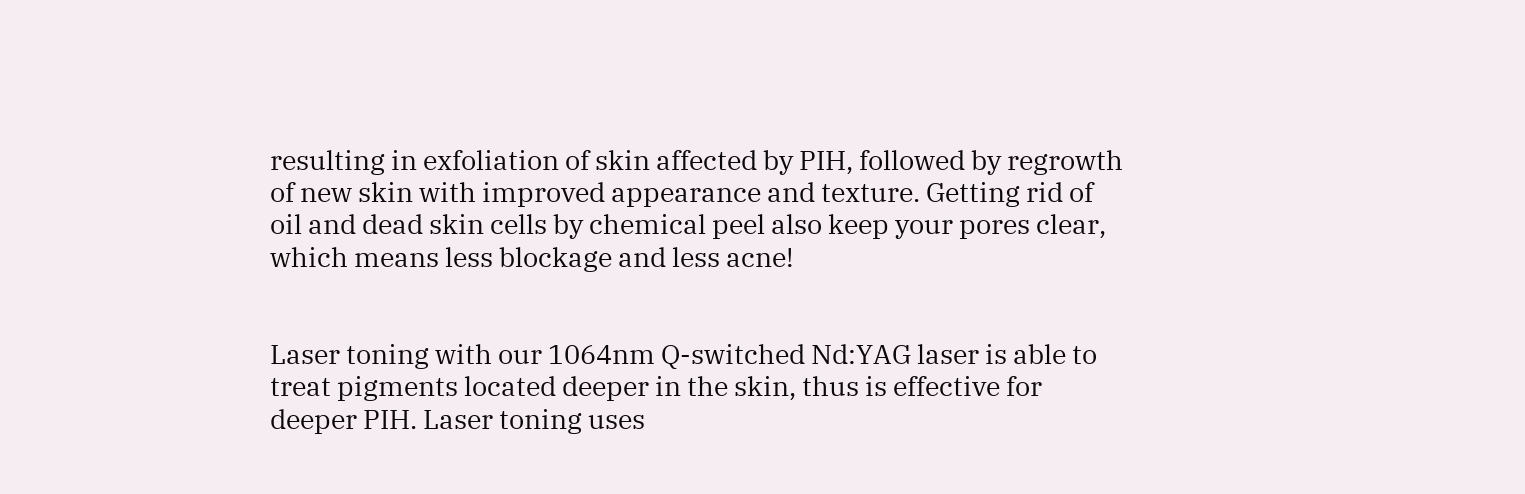resulting in exfoliation of skin affected by PIH, followed by regrowth of new skin with improved appearance and texture. Getting rid of oil and dead skin cells by chemical peel also keep your pores clear, which means less blockage and less acne!


Laser toning with our 1064nm Q-switched Nd:YAG laser is able to treat pigments located deeper in the skin, thus is effective for deeper PIH. Laser toning uses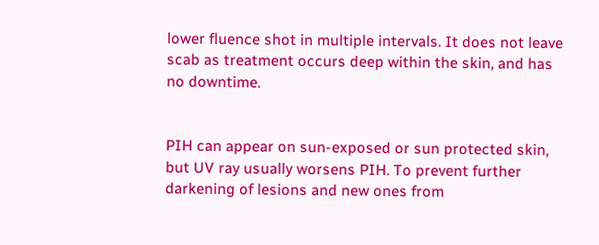lower fluence shot in multiple intervals. It does not leave scab as treatment occurs deep within the skin, and has no downtime.


PIH can appear on sun-exposed or sun protected skin, but UV ray usually worsens PIH. To prevent further darkening of lesions and new ones from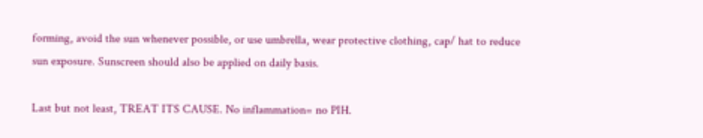forming, avoid the sun whenever possible, or use umbrella, wear protective clothing, cap/ hat to reduce sun exposure. Sunscreen should also be applied on daily basis.

Last but not least, TREAT ITS CAUSE. No inflammation= no PIH.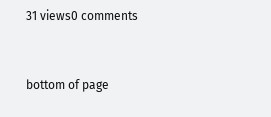31 views0 comments


bottom of page